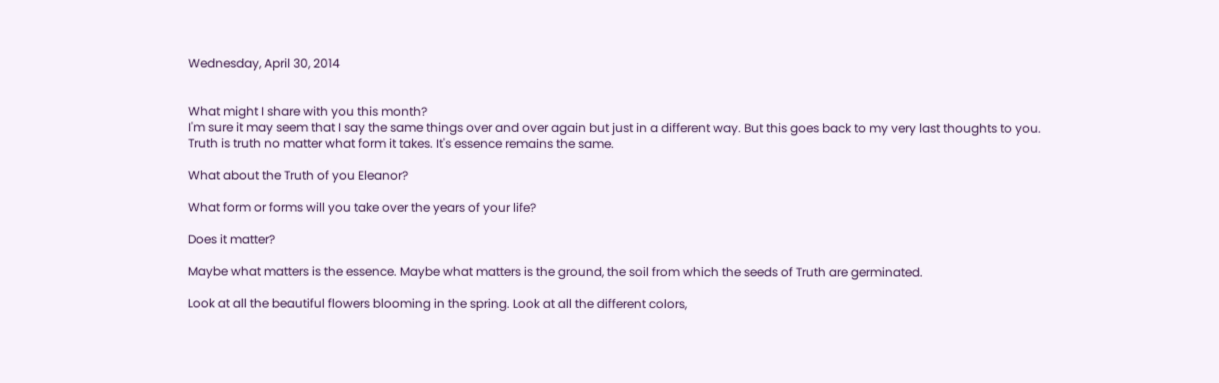Wednesday, April 30, 2014


What might I share with you this month?
I'm sure it may seem that I say the same things over and over again but just in a different way. But this goes back to my very last thoughts to you.
Truth is truth no matter what form it takes. It's essence remains the same.

What about the Truth of you Eleanor?

What form or forms will you take over the years of your life?

Does it matter?

Maybe what matters is the essence. Maybe what matters is the ground, the soil from which the seeds of Truth are germinated.

Look at all the beautiful flowers blooming in the spring. Look at all the different colors,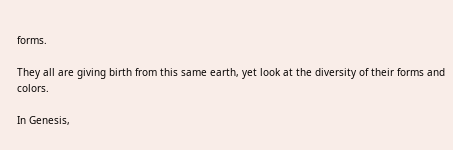forms.

They all are giving birth from this same earth, yet look at the diversity of their forms and colors.

In Genesis,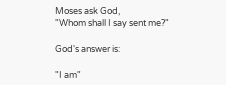Moses ask God,
"Whom shall I say sent me?"

God's answer is:

"I am"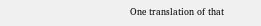One translation of that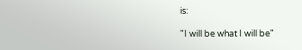is:

"I will be what I will be"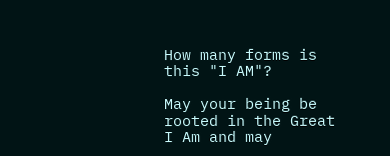How many forms is this "I AM"?

May your being be rooted in the Great I Am and may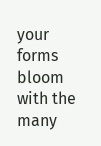your  forms bloom with the many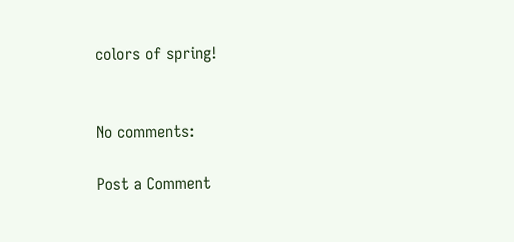colors of spring!


No comments:

Post a Comment